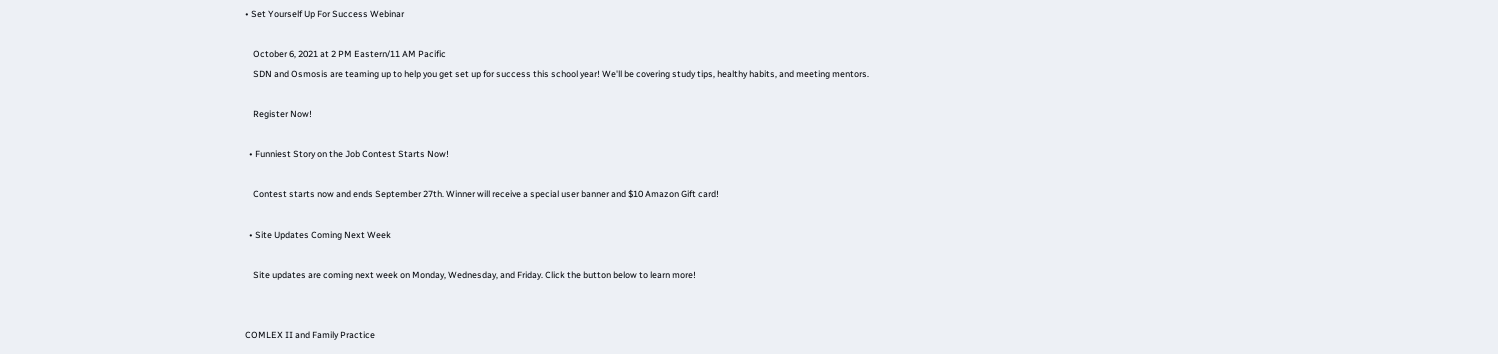• Set Yourself Up For Success Webinar

    October 6, 2021 at 2 PM Eastern/11 AM Pacific
    SDN and Osmosis are teaming up to help you get set up for success this school year! We'll be covering study tips, healthy habits, and meeting mentors.

    Register Now!

  • Funniest Story on the Job Contest Starts Now!

    Contest starts now and ends September 27th. Winner will receive a special user banner and $10 Amazon Gift card!

  • Site Updates Coming Next Week

    Site updates are coming next week on Monday, Wednesday, and Friday. Click the button below to learn more!


COMLEX II and Family Practice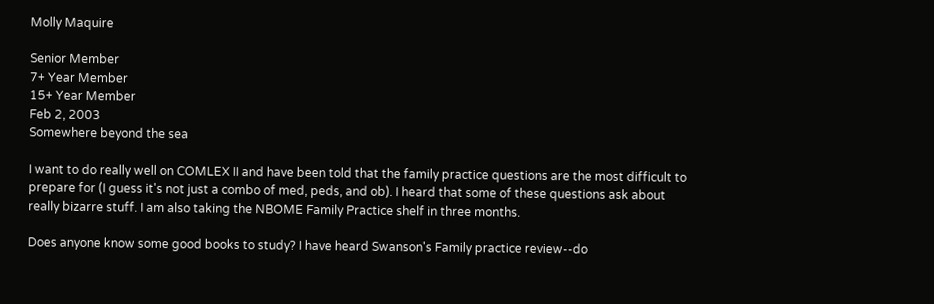Molly Maquire

Senior Member
7+ Year Member
15+ Year Member
Feb 2, 2003
Somewhere beyond the sea

I want to do really well on COMLEX II and have been told that the family practice questions are the most difficult to prepare for (I guess it's not just a combo of med, peds, and ob). I heard that some of these questions ask about really bizarre stuff. I am also taking the NBOME Family Practice shelf in three months.

Does anyone know some good books to study? I have heard Swanson's Family practice review--do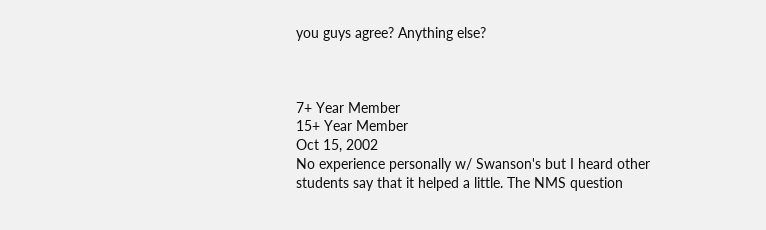you guys agree? Anything else?



7+ Year Member
15+ Year Member
Oct 15, 2002
No experience personally w/ Swanson's but I heard other students say that it helped a little. The NMS question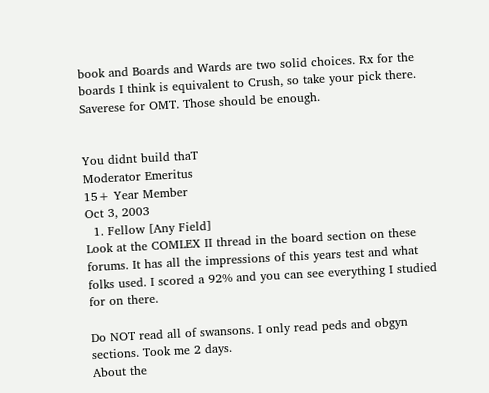book and Boards and Wards are two solid choices. Rx for the boards I think is equivalent to Crush, so take your pick there. Saverese for OMT. Those should be enough.


You didnt build thaT
Moderator Emeritus
15+ Year Member
Oct 3, 2003
  1. Fellow [Any Field]
Look at the COMLEX II thread in the board section on these forums. It has all the impressions of this years test and what folks used. I scored a 92% and you can see everything I studied for on there.

Do NOT read all of swansons. I only read peds and obgyn sections. Took me 2 days.
About the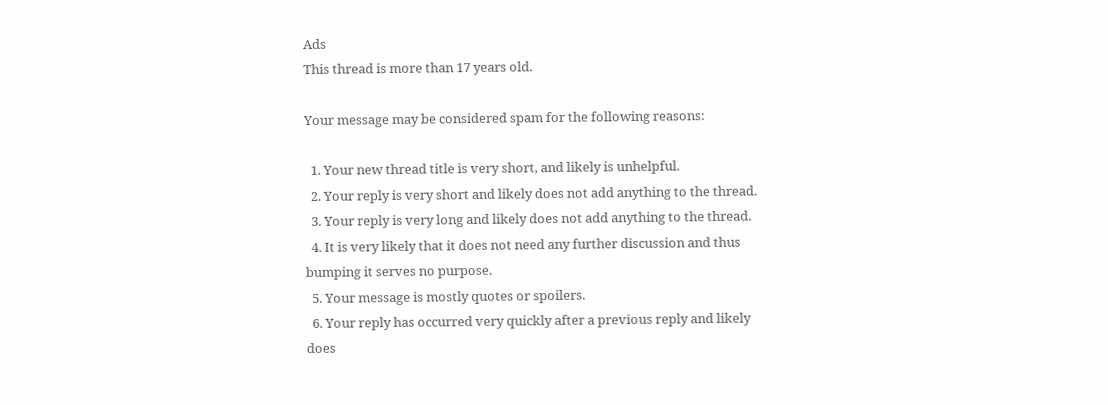Ads
This thread is more than 17 years old.

Your message may be considered spam for the following reasons:

  1. Your new thread title is very short, and likely is unhelpful.
  2. Your reply is very short and likely does not add anything to the thread.
  3. Your reply is very long and likely does not add anything to the thread.
  4. It is very likely that it does not need any further discussion and thus bumping it serves no purpose.
  5. Your message is mostly quotes or spoilers.
  6. Your reply has occurred very quickly after a previous reply and likely does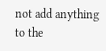not add anything to the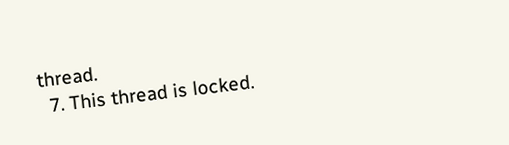thread.
  7. This thread is locked.